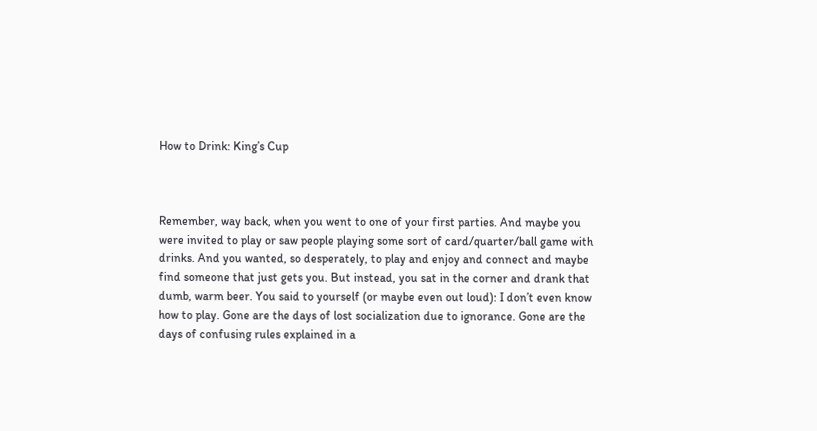How to Drink: King’s Cup



Remember, way back, when you went to one of your first parties. And maybe you were invited to play or saw people playing some sort of card/quarter/ball game with drinks. And you wanted, so desperately, to play and enjoy and connect and maybe find someone that just gets you. But instead, you sat in the corner and drank that dumb, warm beer. You said to yourself (or maybe even out loud): I don’t even know how to play. Gone are the days of lost socialization due to ignorance. Gone are the days of confusing rules explained in a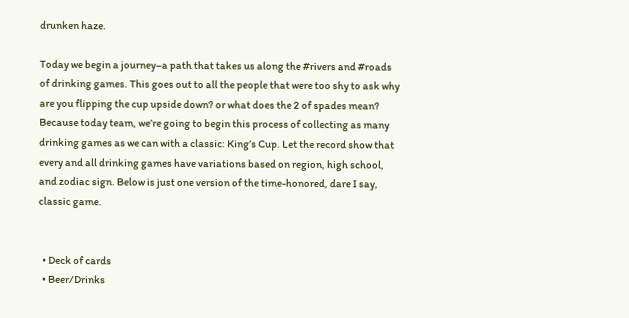drunken haze.

Today we begin a journey–a path that takes us along the #rivers and #roads of drinking games. This goes out to all the people that were too shy to ask why are you flipping the cup upside down? or what does the 2 of spades mean? Because today team, we’re going to begin this process of collecting as many drinking games as we can with a classic: King’s Cup. Let the record show that every and all drinking games have variations based on region, high school, and zodiac sign. Below is just one version of the time-honored, dare I say, classic game.


  • Deck of cards
  • Beer/Drinks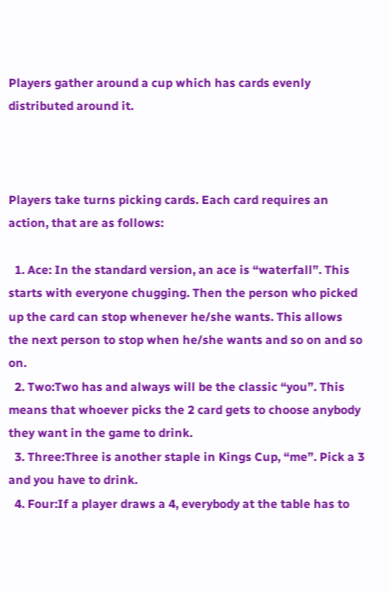Players gather around a cup which has cards evenly distributed around it.



Players take turns picking cards. Each card requires an action, that are as follows:

  1. Ace: In the standard version, an ace is “waterfall”. This starts with everyone chugging. Then the person who picked up the card can stop whenever he/she wants. This allows the next person to stop when he/she wants and so on and so on.
  2. Two:Two has and always will be the classic “you”. This means that whoever picks the 2 card gets to choose anybody they want in the game to drink.
  3. Three:Three is another staple in Kings Cup, “me”. Pick a 3 and you have to drink.
  4. Four:If a player draws a 4, everybody at the table has to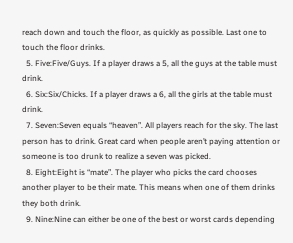reach down and touch the floor, as quickly as possible. Last one to touch the floor drinks.
  5. Five:Five/Guys. If a player draws a 5, all the guys at the table must drink.
  6. Six:Six/Chicks. If a player draws a 6, all the girls at the table must drink.
  7. Seven:Seven equals “heaven”. All players reach for the sky. The last person has to drink. Great card when people aren’t paying attention or someone is too drunk to realize a seven was picked.
  8. Eight:Eight is “mate”. The player who picks the card chooses another player to be their mate. This means when one of them drinks they both drink.
  9. Nine:Nine can either be one of the best or worst cards depending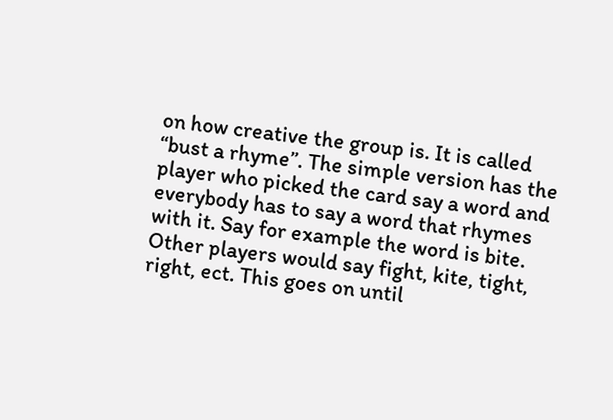on how creative the group is. It is called “bust a rhyme”. The simple version has the player who picked the card say a word and everybody has to say a word that rhymes with it. Say for example the word is bite. Other players would say fight, kite, tight, right, ect. This goes on until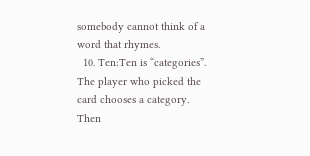somebody cannot think of a word that rhymes.
  10. Ten:Ten is “categories”. The player who picked the card chooses a category. Then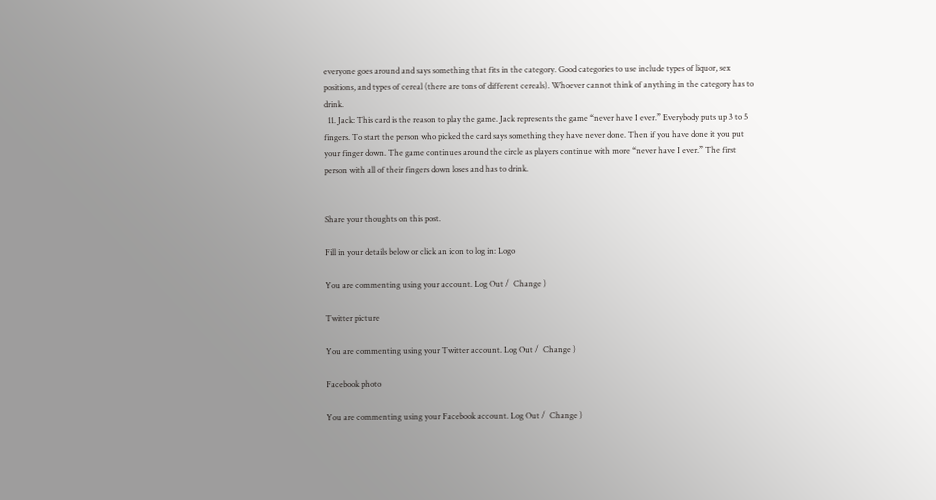everyone goes around and says something that fits in the category. Good categories to use include types of liquor, sex positions, and types of cereal (there are tons of different cereals). Whoever cannot think of anything in the category has to drink.
  11. Jack: This card is the reason to play the game. Jack represents the game “never have I ever.” Everybody puts up 3 to 5 fingers. To start the person who picked the card says something they have never done. Then if you have done it you put your finger down. The game continues around the circle as players continue with more “never have I ever.” The first person with all of their fingers down loses and has to drink.


Share your thoughts on this post.

Fill in your details below or click an icon to log in: Logo

You are commenting using your account. Log Out /  Change )

Twitter picture

You are commenting using your Twitter account. Log Out /  Change )

Facebook photo

You are commenting using your Facebook account. Log Out /  Change )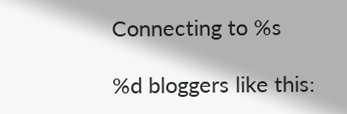Connecting to %s

%d bloggers like this: